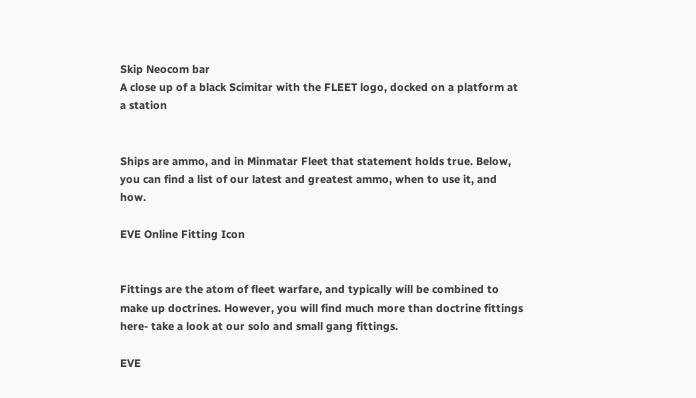Skip Neocom bar
A close up of a black Scimitar with the FLEET logo, docked on a platform at a station


Ships are ammo, and in Minmatar Fleet that statement holds true. Below, you can find a list of our latest and greatest ammo, when to use it, and how.

EVE Online Fitting Icon


Fittings are the atom of fleet warfare, and typically will be combined to make up doctrines. However, you will find much more than doctrine fittings here- take a look at our solo and small gang fittings.

EVE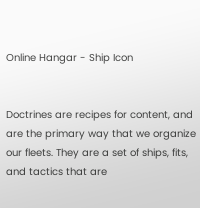Online Hangar - Ship Icon


Doctrines are recipes for content, and are the primary way that we organize our fleets. They are a set of ships, fits, and tactics that are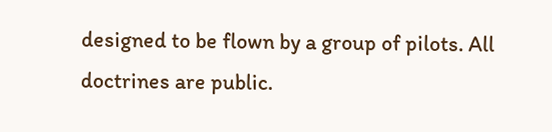designed to be flown by a group of pilots. All doctrines are public.